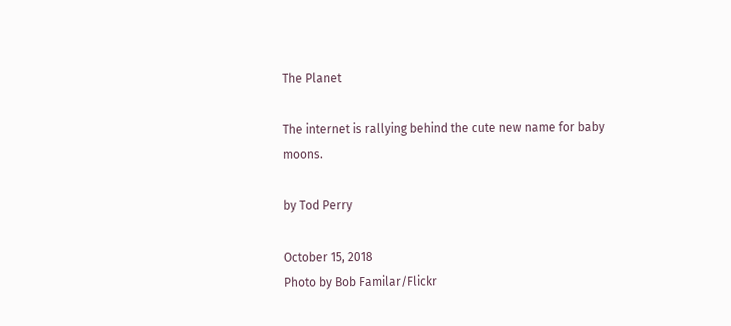The Planet

The internet is rallying behind the cute new name for baby moons.

by Tod Perry

October 15, 2018
Photo by Bob Familar/Flickr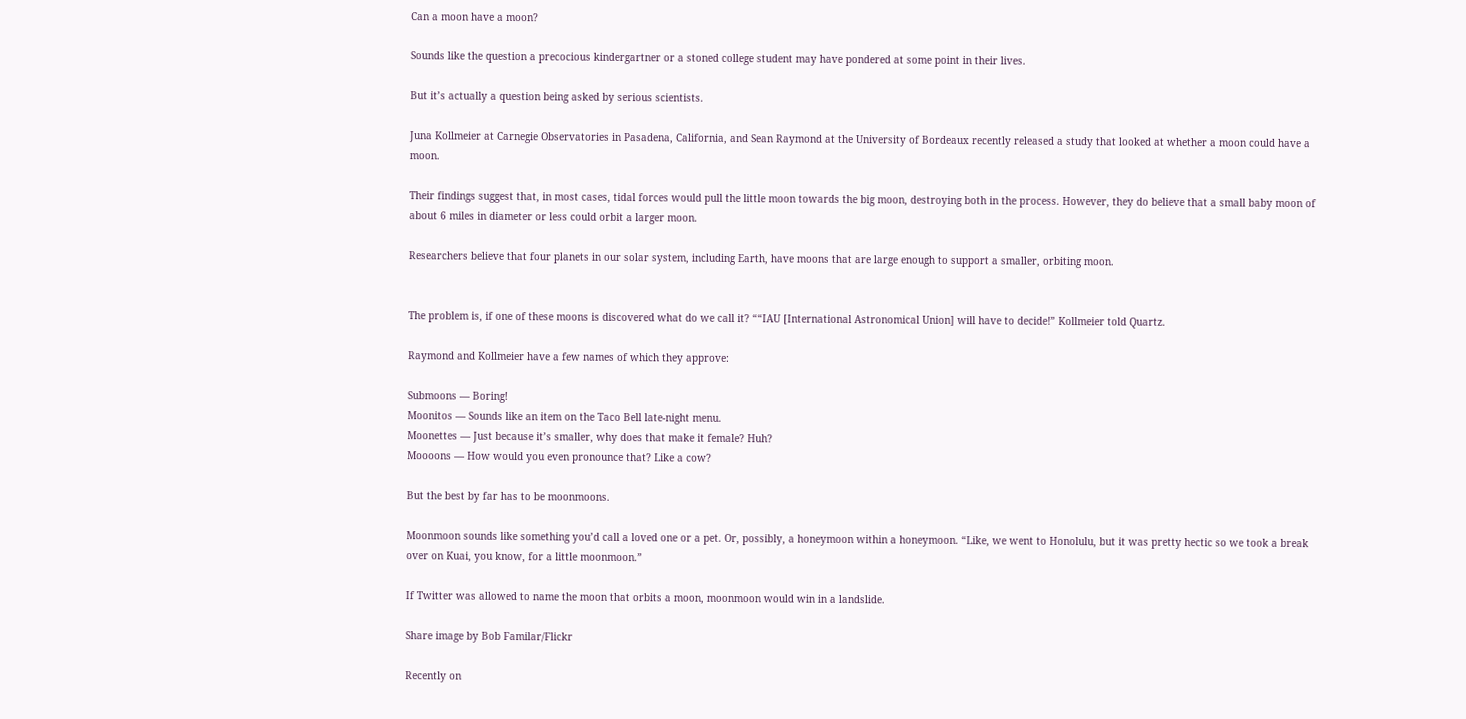Can a moon have a moon?

Sounds like the question a precocious kindergartner or a stoned college student may have pondered at some point in their lives.

But it’s actually a question being asked by serious scientists.

Juna Kollmeier at Carnegie Observatories in Pasadena, California, and Sean Raymond at the University of Bordeaux recently released a study that looked at whether a moon could have a moon.

Their findings suggest that, in most cases, tidal forces would pull the little moon towards the big moon, destroying both in the process. However, they do believe that a small baby moon of about 6 miles in diameter or less could orbit a larger moon.

Researchers believe that four planets in our solar system, including Earth, have moons that are large enough to support a smaller, orbiting moon.


The problem is, if one of these moons is discovered what do we call it? ““IAU [International Astronomical Union] will have to decide!” Kollmeier told Quartz.

Raymond and Kollmeier have a few names of which they approve:

Submoons — Boring!
Moonitos — Sounds like an item on the Taco Bell late-night menu.
Moonettes — Just because it’s smaller, why does that make it female? Huh?
Moooons — How would you even pronounce that? Like a cow?

But the best by far has to be moonmoons.

Moonmoon sounds like something you’d call a loved one or a pet. Or, possibly, a honeymoon within a honeymoon. “Like, we went to Honolulu, but it was pretty hectic so we took a break over on Kuai, you know, for a little moonmoon.”

If Twitter was allowed to name the moon that orbits a moon, moonmoon would win in a landslide.

Share image by Bob Familar/Flickr

Recently on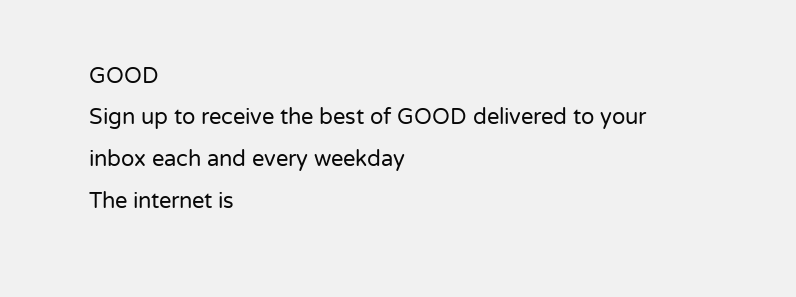GOOD
Sign up to receive the best of GOOD delivered to your inbox each and every weekday
The internet is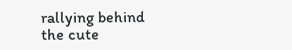rallying behind the cute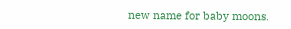new name for baby moons.